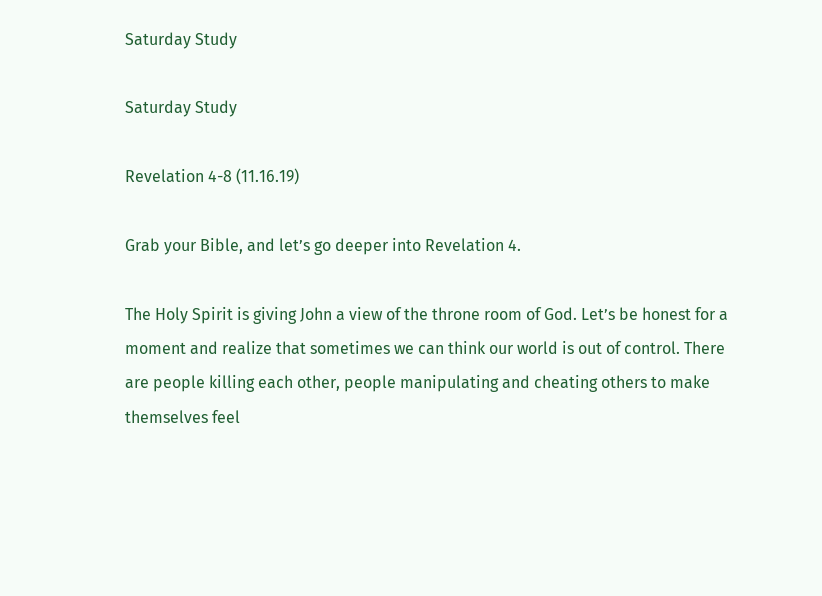Saturday Study

Saturday Study

Revelation 4-8 (11.16.19)

Grab your Bible, and let’s go deeper into Revelation 4.

The Holy Spirit is giving John a view of the throne room of God. Let’s be honest for a moment and realize that sometimes we can think our world is out of control. There are people killing each other, people manipulating and cheating others to make themselves feel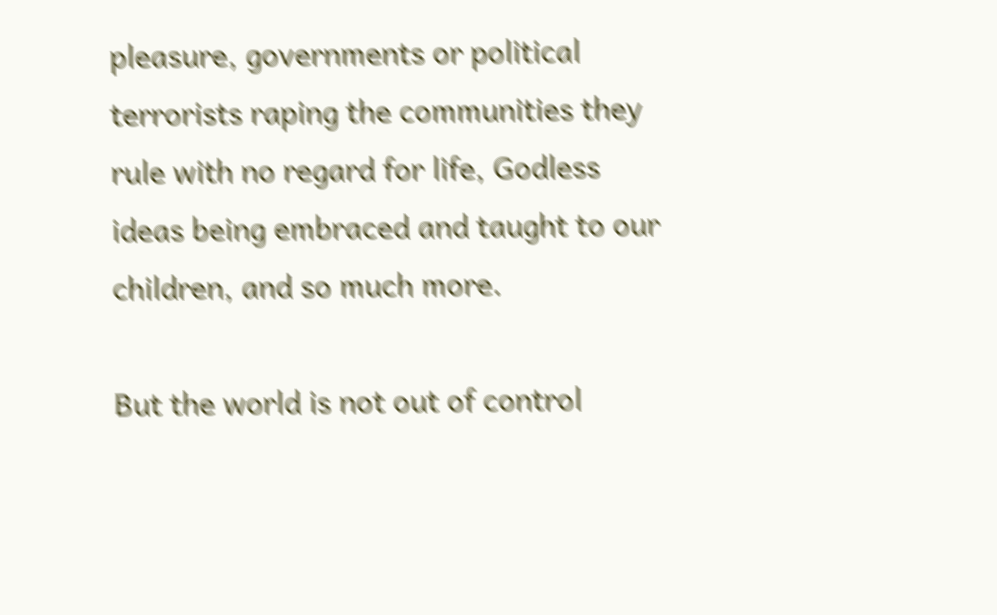pleasure, governments or political terrorists raping the communities they rule with no regard for life, Godless ideas being embraced and taught to our children, and so much more.

But the world is not out of control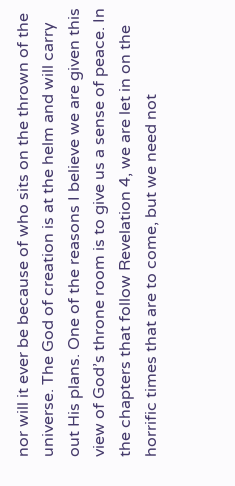nor will it ever be because of who sits on the thrown of the universe. The God of creation is at the helm and will carry out His plans. One of the reasons I believe we are given this view of God’s throne room is to give us a sense of peace. In the chapters that follow Revelation 4, we are let in on the horrific times that are to come, but we need not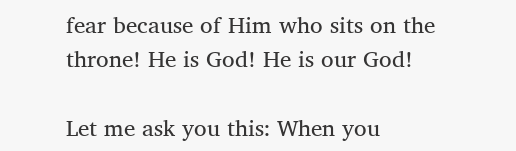fear because of Him who sits on the throne! He is God! He is our God!

Let me ask you this: When you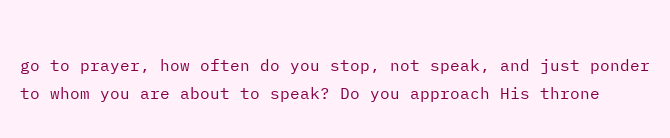go to prayer, how often do you stop, not speak, and just ponder to whom you are about to speak? Do you approach His throne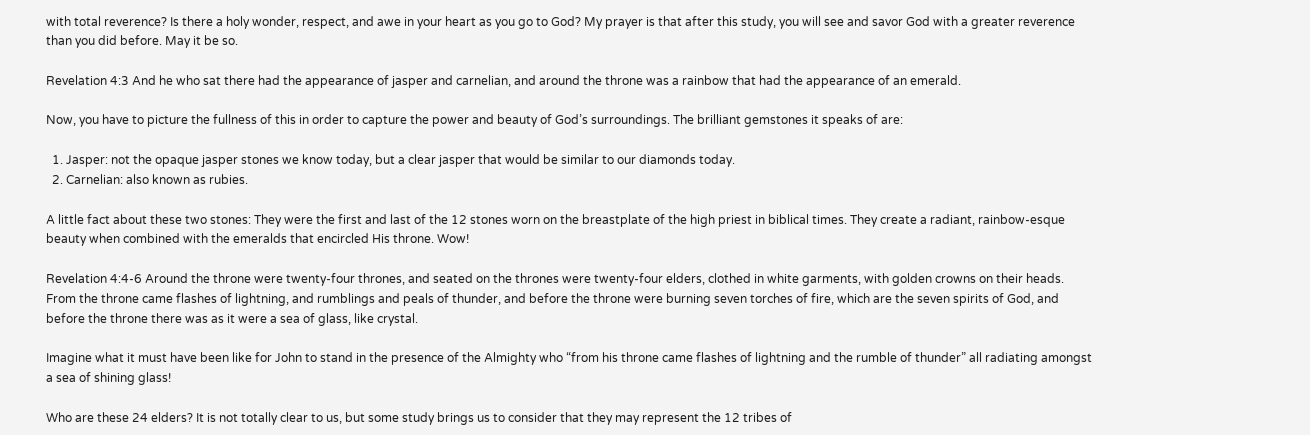with total reverence? Is there a holy wonder, respect, and awe in your heart as you go to God? My prayer is that after this study, you will see and savor God with a greater reverence than you did before. May it be so.

Revelation 4:3 And he who sat there had the appearance of jasper and carnelian, and around the throne was a rainbow that had the appearance of an emerald.

Now, you have to picture the fullness of this in order to capture the power and beauty of God’s surroundings. The brilliant gemstones it speaks of are:

  1. Jasper: not the opaque jasper stones we know today, but a clear jasper that would be similar to our diamonds today.
  2. Carnelian: also known as rubies.

A little fact about these two stones: They were the first and last of the 12 stones worn on the breastplate of the high priest in biblical times. They create a radiant, rainbow-esque beauty when combined with the emeralds that encircled His throne. Wow!

Revelation 4:4-6 Around the throne were twenty-four thrones, and seated on the thrones were twenty-four elders, clothed in white garments, with golden crowns on their heads. From the throne came flashes of lightning, and rumblings and peals of thunder, and before the throne were burning seven torches of fire, which are the seven spirits of God, and before the throne there was as it were a sea of glass, like crystal.

Imagine what it must have been like for John to stand in the presence of the Almighty who “from his throne came flashes of lightning and the rumble of thunder” all radiating amongst a sea of shining glass!

Who are these 24 elders? It is not totally clear to us, but some study brings us to consider that they may represent the 12 tribes of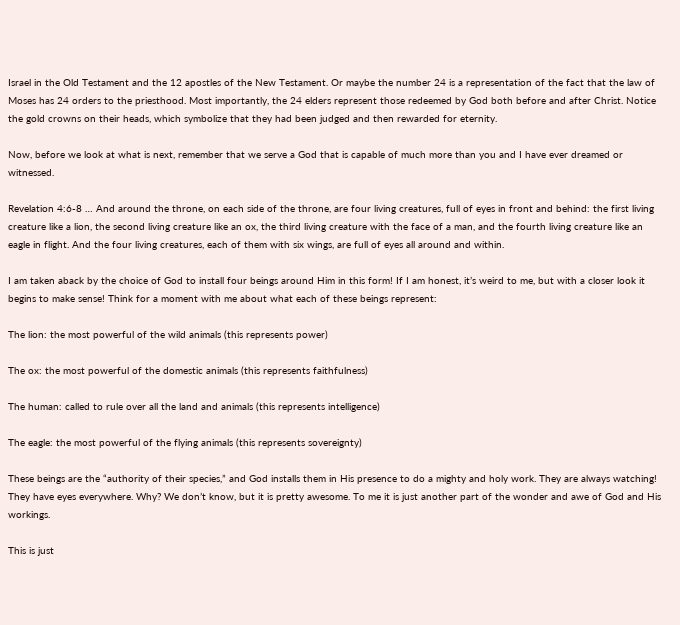Israel in the Old Testament and the 12 apostles of the New Testament. Or maybe the number 24 is a representation of the fact that the law of Moses has 24 orders to the priesthood. Most importantly, the 24 elders represent those redeemed by God both before and after Christ. Notice the gold crowns on their heads, which symbolize that they had been judged and then rewarded for eternity.

Now, before we look at what is next, remember that we serve a God that is capable of much more than you and I have ever dreamed or witnessed.

Revelation 4:6-8 … And around the throne, on each side of the throne, are four living creatures, full of eyes in front and behind: the first living creature like a lion, the second living creature like an ox, the third living creature with the face of a man, and the fourth living creature like an eagle in flight. And the four living creatures, each of them with six wings, are full of eyes all around and within.

I am taken aback by the choice of God to install four beings around Him in this form! If I am honest, it’s weird to me, but with a closer look it begins to make sense! Think for a moment with me about what each of these beings represent:

The lion: the most powerful of the wild animals (this represents power)

The ox: the most powerful of the domestic animals (this represents faithfulness)

The human: called to rule over all the land and animals (this represents intelligence)

The eagle: the most powerful of the flying animals (this represents sovereignty)

These beings are the “authority of their species,” and God installs them in His presence to do a mighty and holy work. They are always watching! They have eyes everywhere. Why? We don’t know, but it is pretty awesome. To me it is just another part of the wonder and awe of God and His workings.

This is just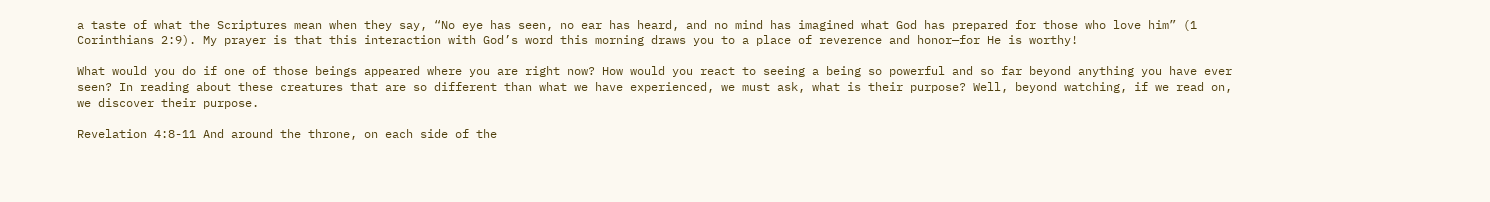a taste of what the Scriptures mean when they say, “No eye has seen, no ear has heard, and no mind has imagined what God has prepared for those who love him” (1 Corinthians 2:9). My prayer is that this interaction with God’s word this morning draws you to a place of reverence and honor—for He is worthy!

What would you do if one of those beings appeared where you are right now? How would you react to seeing a being so powerful and so far beyond anything you have ever seen? In reading about these creatures that are so different than what we have experienced, we must ask, what is their purpose? Well, beyond watching, if we read on, we discover their purpose.

Revelation 4:8-11 And around the throne, on each side of the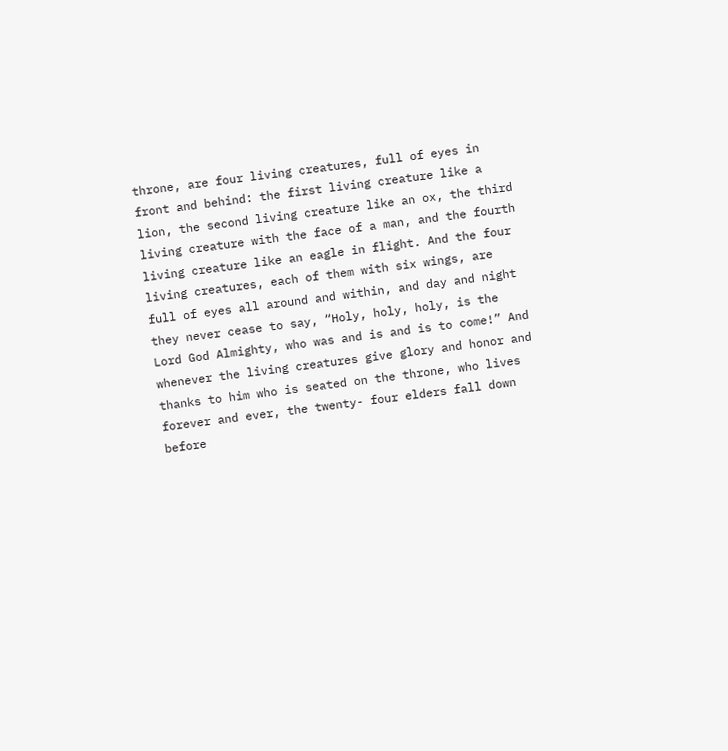throne, are four living creatures, full of eyes in front and behind: the first living creature like a lion, the second living creature like an ox, the third living creature with the face of a man, and the fourth living creature like an eagle in flight. And the four living creatures, each of them with six wings, are full of eyes all around and within, and day and night they never cease to say, “Holy, holy, holy, is the Lord God Almighty, who was and is and is to come!” And whenever the living creatures give glory and honor and thanks to him who is seated on the throne, who lives forever and ever, the twenty- four elders fall down before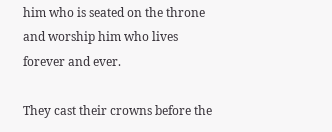him who is seated on the throne and worship him who lives forever and ever.

They cast their crowns before the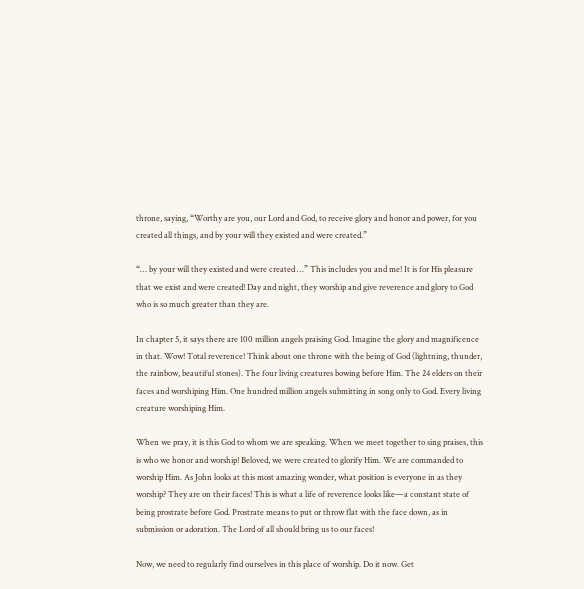throne, saying, “Worthy are you, our Lord and God, to receive glory and honor and power, for you created all things, and by your will they existed and were created.”

“… by your will they existed and were created …” This includes you and me! It is for His pleasure that we exist and were created! Day and night, they worship and give reverence and glory to God who is so much greater than they are.

In chapter 5, it says there are 100 million angels praising God. Imagine the glory and magnificence in that. Wow! Total reverence! Think about one throne with the being of God (lightning, thunder, the rainbow, beautiful stones). The four living creatures bowing before Him. The 24 elders on their faces and worshiping Him. One hundred million angels submitting in song only to God. Every living creature worshiping Him.

When we pray, it is this God to whom we are speaking. When we meet together to sing praises, this is who we honor and worship! Beloved, we were created to glorify Him. We are commanded to worship Him. As John looks at this most amazing wonder, what position is everyone in as they worship? They are on their faces! This is what a life of reverence looks like—a constant state of being prostrate before God. Prostrate means to put or throw flat with the face down, as in submission or adoration. The Lord of all should bring us to our faces!

Now, we need to regularly find ourselves in this place of worship. Do it now. Get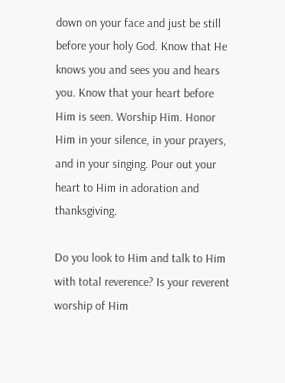down on your face and just be still before your holy God. Know that He knows you and sees you and hears you. Know that your heart before Him is seen. Worship Him. Honor Him in your silence, in your prayers, and in your singing. Pour out your heart to Him in adoration and thanksgiving.

Do you look to Him and talk to Him with total reverence? Is your reverent worship of Him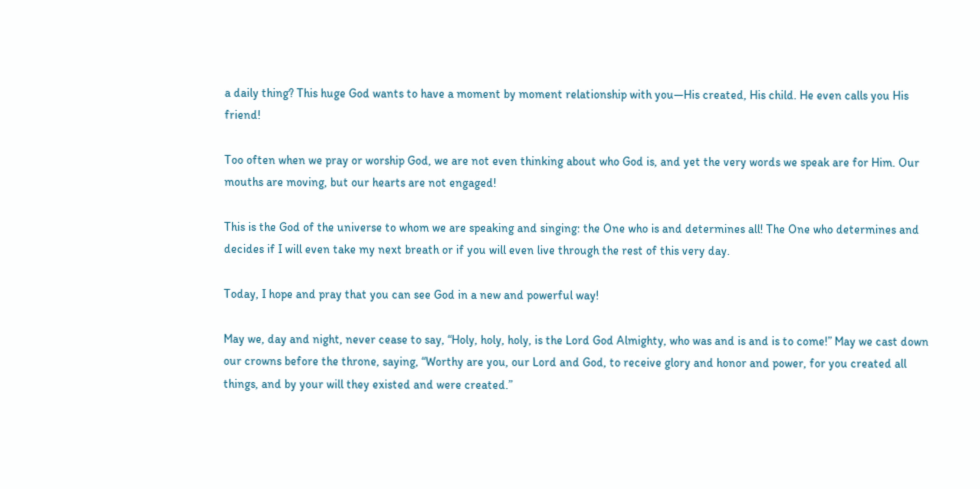a daily thing? This huge God wants to have a moment by moment relationship with you—His created, His child. He even calls you His friend!

Too often when we pray or worship God, we are not even thinking about who God is, and yet the very words we speak are for Him. Our mouths are moving, but our hearts are not engaged!

This is the God of the universe to whom we are speaking and singing: the One who is and determines all! The One who determines and decides if I will even take my next breath or if you will even live through the rest of this very day.

Today, I hope and pray that you can see God in a new and powerful way!

May we, day and night, never cease to say, “Holy, holy, holy, is the Lord God Almighty, who was and is and is to come!” May we cast down our crowns before the throne, saying, “Worthy are you, our Lord and God, to receive glory and honor and power, for you created all things, and by your will they existed and were created.”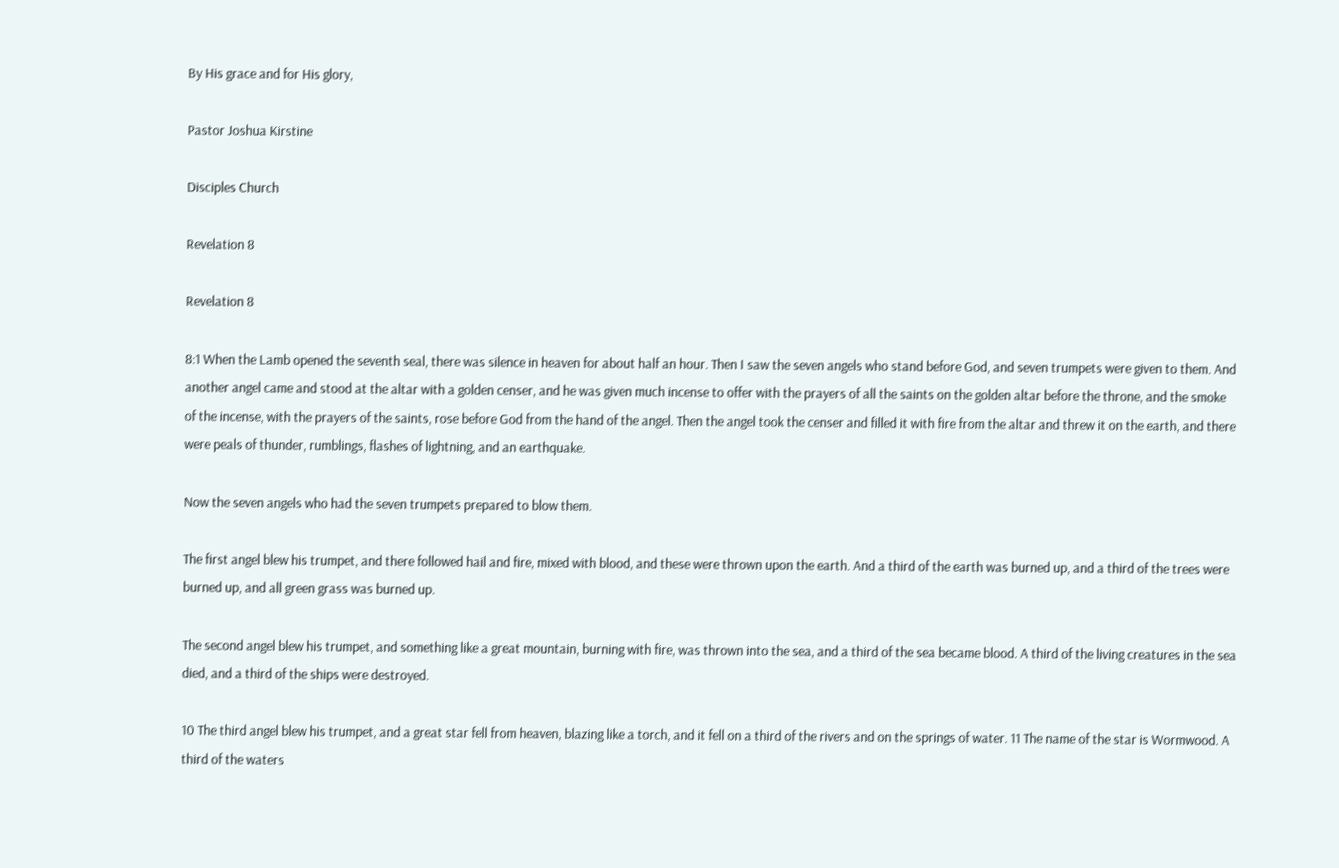By His grace and for His glory,

Pastor Joshua Kirstine

Disciples Church

Revelation 8

Revelation 8

8:1 When the Lamb opened the seventh seal, there was silence in heaven for about half an hour. Then I saw the seven angels who stand before God, and seven trumpets were given to them. And another angel came and stood at the altar with a golden censer, and he was given much incense to offer with the prayers of all the saints on the golden altar before the throne, and the smoke of the incense, with the prayers of the saints, rose before God from the hand of the angel. Then the angel took the censer and filled it with fire from the altar and threw it on the earth, and there were peals of thunder, rumblings, flashes of lightning, and an earthquake.

Now the seven angels who had the seven trumpets prepared to blow them.

The first angel blew his trumpet, and there followed hail and fire, mixed with blood, and these were thrown upon the earth. And a third of the earth was burned up, and a third of the trees were burned up, and all green grass was burned up.

The second angel blew his trumpet, and something like a great mountain, burning with fire, was thrown into the sea, and a third of the sea became blood. A third of the living creatures in the sea died, and a third of the ships were destroyed.

10 The third angel blew his trumpet, and a great star fell from heaven, blazing like a torch, and it fell on a third of the rivers and on the springs of water. 11 The name of the star is Wormwood. A third of the waters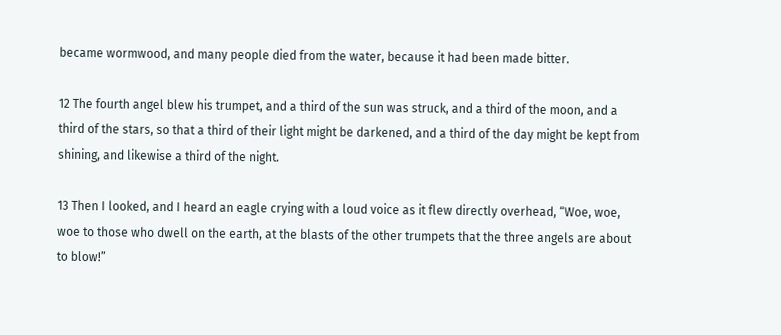became wormwood, and many people died from the water, because it had been made bitter.

12 The fourth angel blew his trumpet, and a third of the sun was struck, and a third of the moon, and a third of the stars, so that a third of their light might be darkened, and a third of the day might be kept from shining, and likewise a third of the night.

13 Then I looked, and I heard an eagle crying with a loud voice as it flew directly overhead, “Woe, woe, woe to those who dwell on the earth, at the blasts of the other trumpets that the three angels are about to blow!”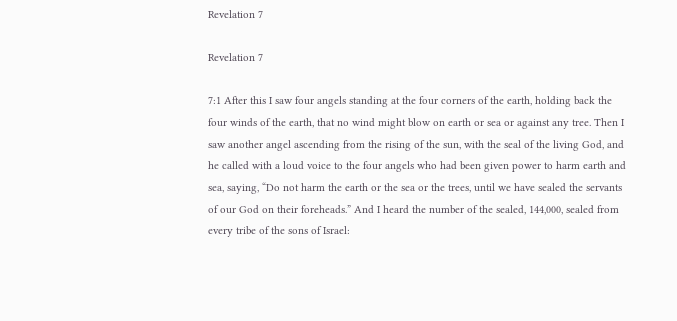Revelation 7

Revelation 7

7:1 After this I saw four angels standing at the four corners of the earth, holding back the four winds of the earth, that no wind might blow on earth or sea or against any tree. Then I saw another angel ascending from the rising of the sun, with the seal of the living God, and he called with a loud voice to the four angels who had been given power to harm earth and sea, saying, “Do not harm the earth or the sea or the trees, until we have sealed the servants of our God on their foreheads.” And I heard the number of the sealed, 144,000, sealed from every tribe of the sons of Israel: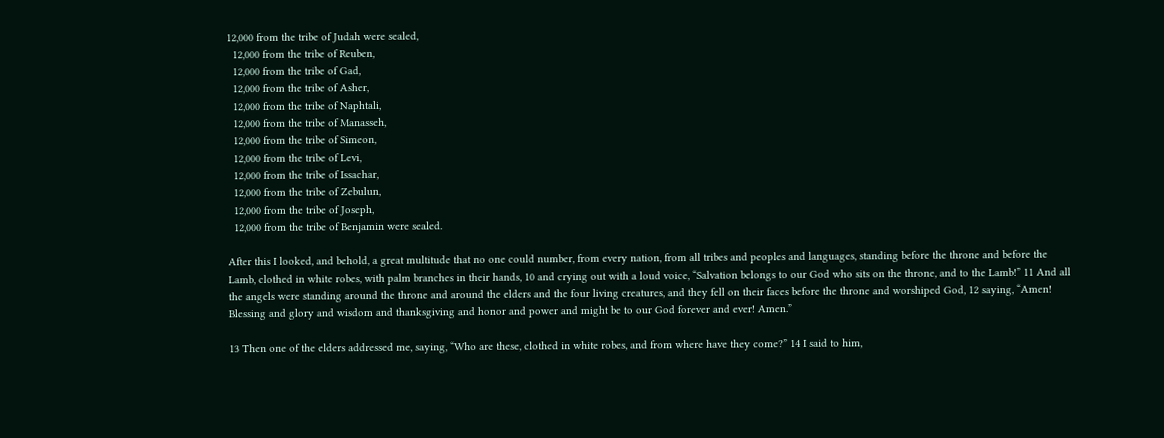12,000 from the tribe of Judah were sealed,
  12,000 from the tribe of Reuben,
  12,000 from the tribe of Gad,
  12,000 from the tribe of Asher,
  12,000 from the tribe of Naphtali,
  12,000 from the tribe of Manasseh,
  12,000 from the tribe of Simeon,
  12,000 from the tribe of Levi,
  12,000 from the tribe of Issachar,
  12,000 from the tribe of Zebulun,
  12,000 from the tribe of Joseph,
  12,000 from the tribe of Benjamin were sealed.

After this I looked, and behold, a great multitude that no one could number, from every nation, from all tribes and peoples and languages, standing before the throne and before the Lamb, clothed in white robes, with palm branches in their hands, 10 and crying out with a loud voice, “Salvation belongs to our God who sits on the throne, and to the Lamb!” 11 And all the angels were standing around the throne and around the elders and the four living creatures, and they fell on their faces before the throne and worshiped God, 12 saying, “Amen! Blessing and glory and wisdom and thanksgiving and honor and power and might be to our God forever and ever! Amen.”

13 Then one of the elders addressed me, saying, “Who are these, clothed in white robes, and from where have they come?” 14 I said to him,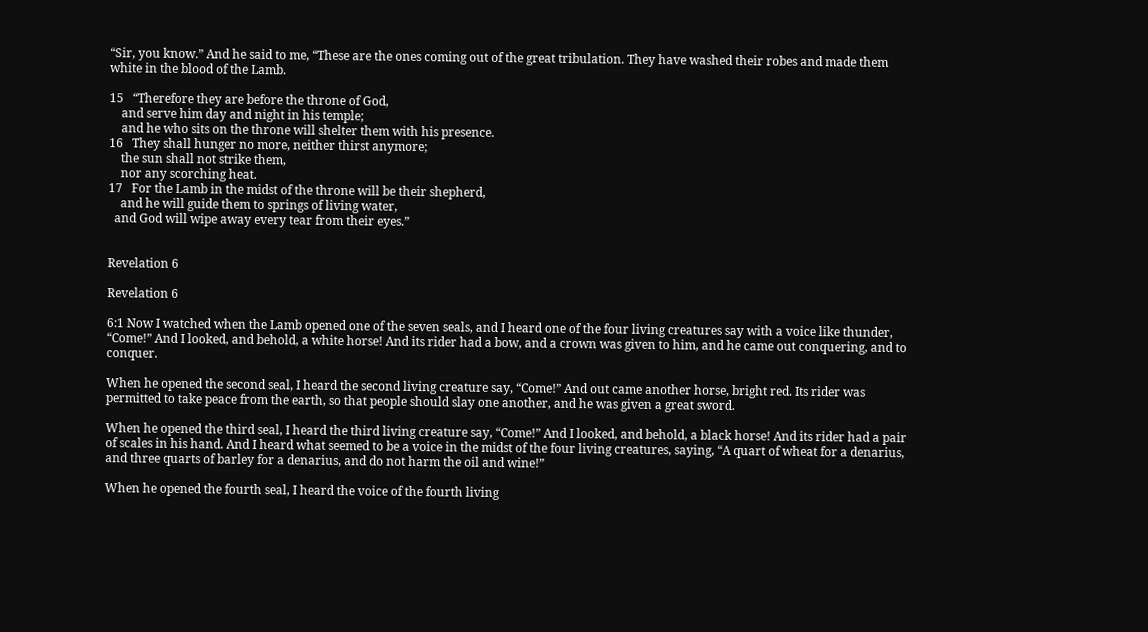“Sir, you know.” And he said to me, “These are the ones coming out of the great tribulation. They have washed their robes and made them white in the blood of the Lamb.

15   “Therefore they are before the throne of God,
    and serve him day and night in his temple;
    and he who sits on the throne will shelter them with his presence.
16   They shall hunger no more, neither thirst anymore;
    the sun shall not strike them,
    nor any scorching heat.
17   For the Lamb in the midst of the throne will be their shepherd,
    and he will guide them to springs of living water,
  and God will wipe away every tear from their eyes.”


Revelation 6

Revelation 6

6:1 Now I watched when the Lamb opened one of the seven seals, and I heard one of the four living creatures say with a voice like thunder, “Come!” And I looked, and behold, a white horse! And its rider had a bow, and a crown was given to him, and he came out conquering, and to conquer.

When he opened the second seal, I heard the second living creature say, “Come!” And out came another horse, bright red. Its rider was permitted to take peace from the earth, so that people should slay one another, and he was given a great sword.

When he opened the third seal, I heard the third living creature say, “Come!” And I looked, and behold, a black horse! And its rider had a pair of scales in his hand. And I heard what seemed to be a voice in the midst of the four living creatures, saying, “A quart of wheat for a denarius, and three quarts of barley for a denarius, and do not harm the oil and wine!”

When he opened the fourth seal, I heard the voice of the fourth living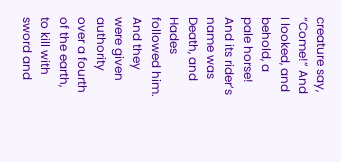creature say, “Come!” And I looked, and behold, a pale horse! And its rider’s name was Death, and Hades followed him. And they were given authority over a fourth of the earth, to kill with sword and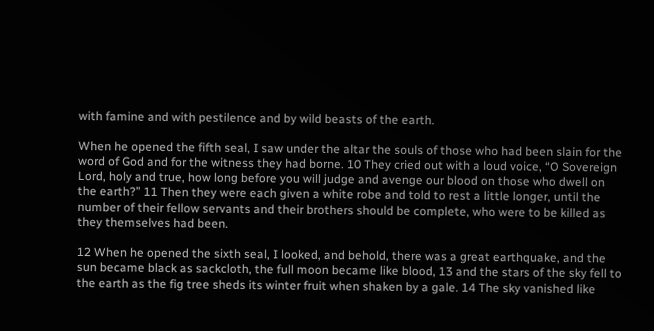with famine and with pestilence and by wild beasts of the earth.

When he opened the fifth seal, I saw under the altar the souls of those who had been slain for the word of God and for the witness they had borne. 10 They cried out with a loud voice, “O Sovereign Lord, holy and true, how long before you will judge and avenge our blood on those who dwell on the earth?” 11 Then they were each given a white robe and told to rest a little longer, until the number of their fellow servants and their brothers should be complete, who were to be killed as they themselves had been.

12 When he opened the sixth seal, I looked, and behold, there was a great earthquake, and the sun became black as sackcloth, the full moon became like blood, 13 and the stars of the sky fell to the earth as the fig tree sheds its winter fruit when shaken by a gale. 14 The sky vanished like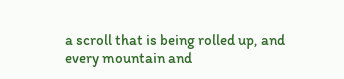a scroll that is being rolled up, and every mountain and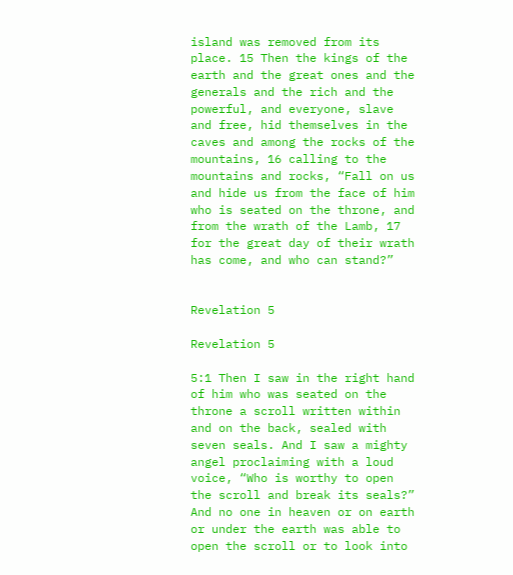island was removed from its place. 15 Then the kings of the earth and the great ones and the generals and the rich and the powerful, and everyone, slave and free, hid themselves in the caves and among the rocks of the mountains, 16 calling to the mountains and rocks, “Fall on us and hide us from the face of him who is seated on the throne, and from the wrath of the Lamb, 17 for the great day of their wrath has come, and who can stand?”


Revelation 5

Revelation 5

5:1 Then I saw in the right hand of him who was seated on the throne a scroll written within and on the back, sealed with seven seals. And I saw a mighty angel proclaiming with a loud voice, “Who is worthy to open the scroll and break its seals?” And no one in heaven or on earth or under the earth was able to open the scroll or to look into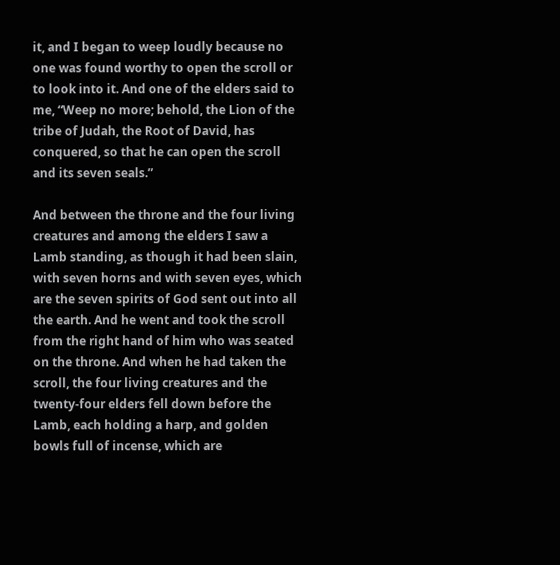it, and I began to weep loudly because no one was found worthy to open the scroll or to look into it. And one of the elders said to me, “Weep no more; behold, the Lion of the tribe of Judah, the Root of David, has conquered, so that he can open the scroll and its seven seals.”

And between the throne and the four living creatures and among the elders I saw a Lamb standing, as though it had been slain, with seven horns and with seven eyes, which are the seven spirits of God sent out into all the earth. And he went and took the scroll from the right hand of him who was seated on the throne. And when he had taken the scroll, the four living creatures and the twenty-four elders fell down before the Lamb, each holding a harp, and golden bowls full of incense, which are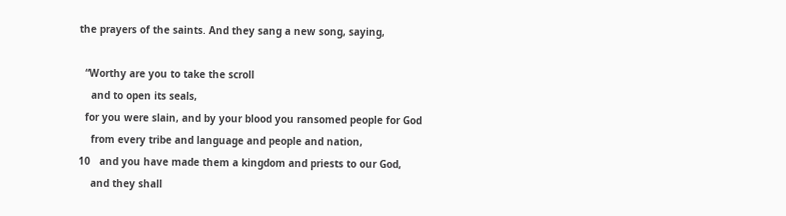the prayers of the saints. And they sang a new song, saying,

  “Worthy are you to take the scroll
    and to open its seals,
  for you were slain, and by your blood you ransomed people for God
    from every tribe and language and people and nation,
10   and you have made them a kingdom and priests to our God,
    and they shall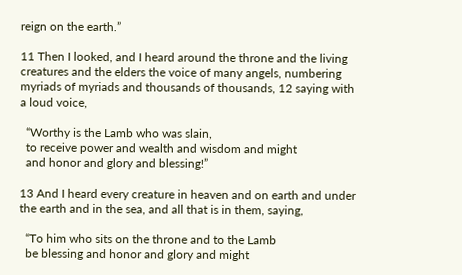reign on the earth.”

11 Then I looked, and I heard around the throne and the living creatures and the elders the voice of many angels, numbering myriads of myriads and thousands of thousands, 12 saying with a loud voice,

  “Worthy is the Lamb who was slain,
  to receive power and wealth and wisdom and might
  and honor and glory and blessing!”

13 And I heard every creature in heaven and on earth and under the earth and in the sea, and all that is in them, saying,

  “To him who sits on the throne and to the Lamb
  be blessing and honor and glory and might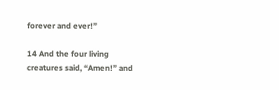forever and ever!”

14 And the four living creatures said, “Amen!” and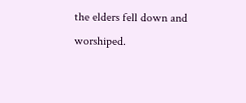the elders fell down and worshiped.